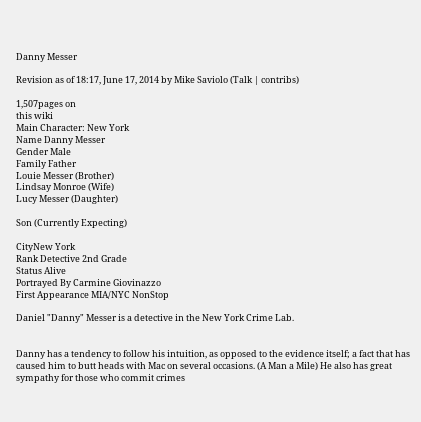Danny Messer

Revision as of 18:17, June 17, 2014 by Mike Saviolo (Talk | contribs)

1,507pages on
this wiki
Main Character: New York
Name Danny Messer
Gender Male
Family Father
Louie Messer (Brother)
Lindsay Monroe (Wife)
Lucy Messer (Daughter)

Son (Currently Expecting)

CityNew York
Rank Detective 2nd Grade
Status Alive
Portrayed By Carmine Giovinazzo
First Appearance MIA/NYC NonStop

Daniel "Danny" Messer is a detective in the New York Crime Lab.


Danny has a tendency to follow his intuition, as opposed to the evidence itself; a fact that has caused him to butt heads with Mac on several occasions. (A Man a Mile) He also has great sympathy for those who commit crimes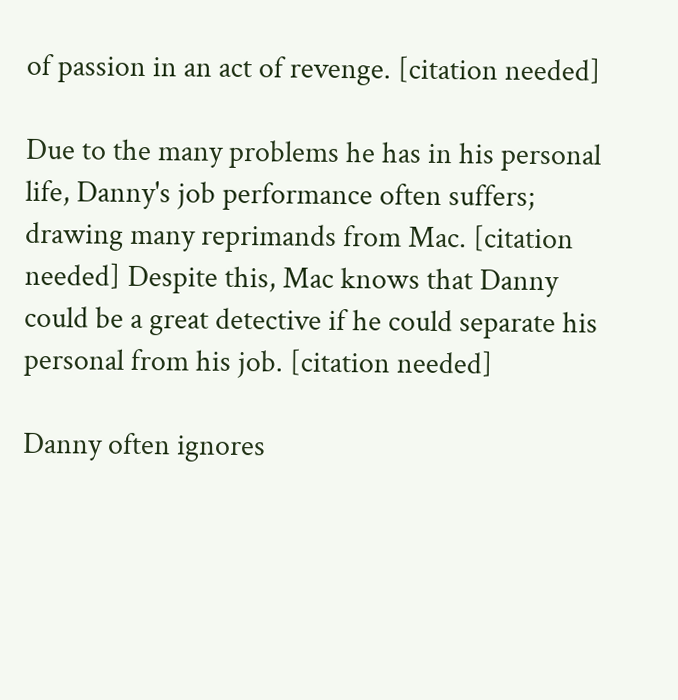of passion in an act of revenge. [citation needed]

Due to the many problems he has in his personal life, Danny's job performance often suffers; drawing many reprimands from Mac. [citation needed] Despite this, Mac knows that Danny could be a great detective if he could separate his personal from his job. [citation needed]

Danny often ignores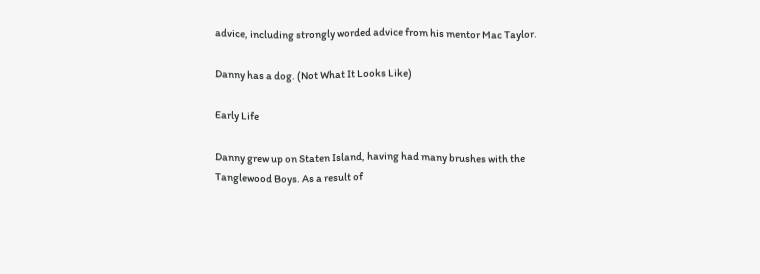advice, including strongly worded advice from his mentor Mac Taylor.

Danny has a dog. (Not What It Looks Like)

Early Life

Danny grew up on Staten Island, having had many brushes with the Tanglewood Boys. As a result of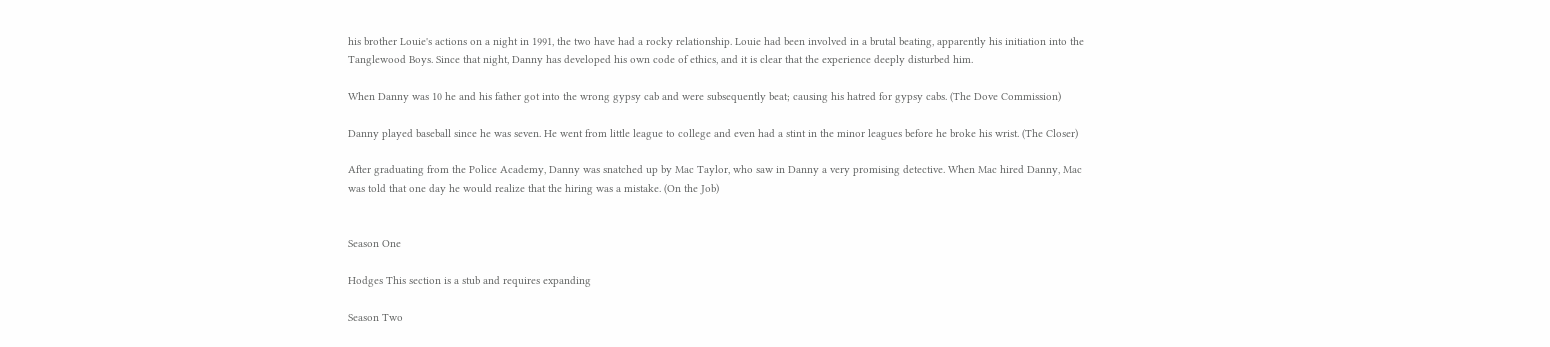his brother Louie's actions on a night in 1991, the two have had a rocky relationship. Louie had been involved in a brutal beating, apparently his initiation into the Tanglewood Boys. Since that night, Danny has developed his own code of ethics, and it is clear that the experience deeply disturbed him.

When Danny was 10 he and his father got into the wrong gypsy cab and were subsequently beat; causing his hatred for gypsy cabs. (The Dove Commission)

Danny played baseball since he was seven. He went from little league to college and even had a stint in the minor leagues before he broke his wrist. (The Closer)

After graduating from the Police Academy, Danny was snatched up by Mac Taylor, who saw in Danny a very promising detective. When Mac hired Danny, Mac was told that one day he would realize that the hiring was a mistake. (On the Job)


Season One

Hodges This section is a stub and requires expanding

Season Two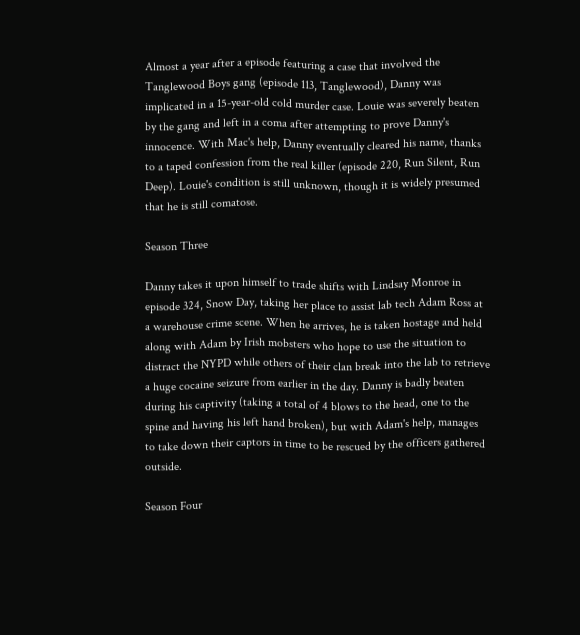Almost a year after a episode featuring a case that involved the Tanglewood Boys gang (episode 113, Tanglewood), Danny was implicated in a 15-year-old cold murder case. Louie was severely beaten by the gang and left in a coma after attempting to prove Danny's innocence. With Mac's help, Danny eventually cleared his name, thanks to a taped confession from the real killer (episode 220, Run Silent, Run Deep). Louie's condition is still unknown, though it is widely presumed that he is still comatose.

Season Three

Danny takes it upon himself to trade shifts with Lindsay Monroe in episode 324, Snow Day, taking her place to assist lab tech Adam Ross at a warehouse crime scene. When he arrives, he is taken hostage and held along with Adam by Irish mobsters who hope to use the situation to distract the NYPD while others of their clan break into the lab to retrieve a huge cocaine seizure from earlier in the day. Danny is badly beaten during his captivity (taking a total of 4 blows to the head, one to the spine and having his left hand broken), but with Adam's help, manages to take down their captors in time to be rescued by the officers gathered outside.

Season Four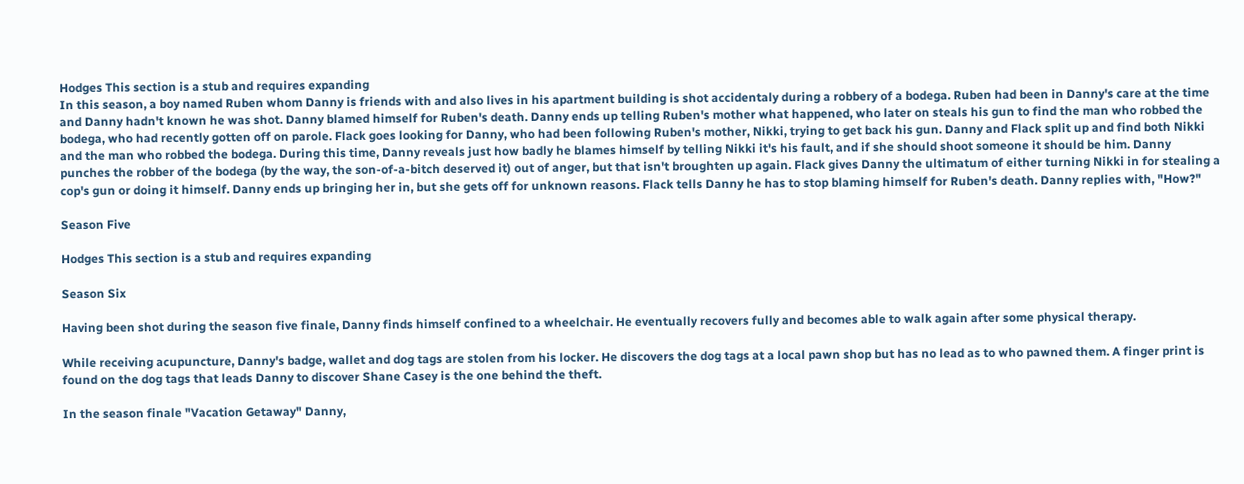Hodges This section is a stub and requires expanding
In this season, a boy named Ruben whom Danny is friends with and also lives in his apartment building is shot accidentaly during a robbery of a bodega. Ruben had been in Danny's care at the time and Danny hadn't known he was shot. Danny blamed himself for Ruben's death. Danny ends up telling Ruben's mother what happened, who later on steals his gun to find the man who robbed the bodega, who had recently gotten off on parole. Flack goes looking for Danny, who had been following Ruben's mother, Nikki, trying to get back his gun. Danny and Flack split up and find both Nikki and the man who robbed the bodega. During this time, Danny reveals just how badly he blames himself by telling Nikki it's his fault, and if she should shoot someone it should be him. Danny punches the robber of the bodega (by the way, the son-of-a-bitch deserved it) out of anger, but that isn't broughten up again. Flack gives Danny the ultimatum of either turning Nikki in for stealing a cop's gun or doing it himself. Danny ends up bringing her in, but she gets off for unknown reasons. Flack tells Danny he has to stop blaming himself for Ruben's death. Danny replies with, "How?"

Season Five

Hodges This section is a stub and requires expanding

Season Six

Having been shot during the season five finale, Danny finds himself confined to a wheelchair. He eventually recovers fully and becomes able to walk again after some physical therapy.

While receiving acupuncture, Danny's badge, wallet and dog tags are stolen from his locker. He discovers the dog tags at a local pawn shop but has no lead as to who pawned them. A finger print is found on the dog tags that leads Danny to discover Shane Casey is the one behind the theft.

In the season finale "Vacation Getaway" Danny,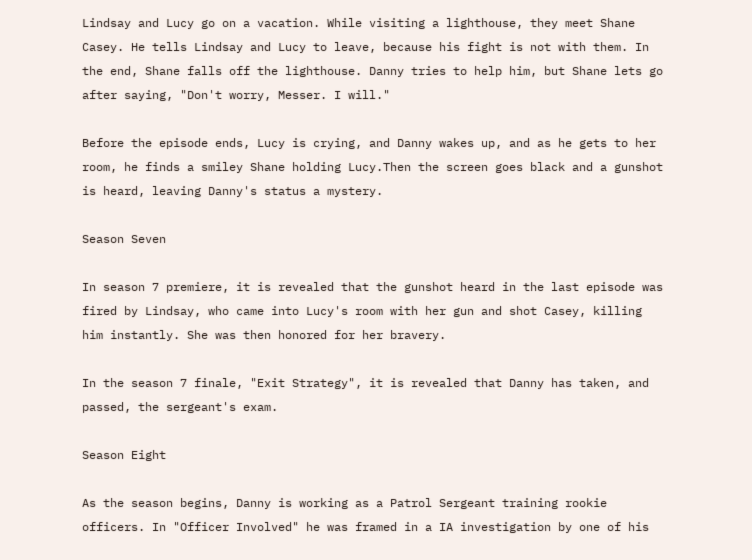Lindsay and Lucy go on a vacation. While visiting a lighthouse, they meet Shane Casey. He tells Lindsay and Lucy to leave, because his fight is not with them. In the end, Shane falls off the lighthouse. Danny tries to help him, but Shane lets go  after saying, "Don't worry, Messer. I will."

Before the episode ends, Lucy is crying, and Danny wakes up, and as he gets to her room, he finds a smiley Shane holding Lucy.Then the screen goes black and a gunshot is heard, leaving Danny's status a mystery.

Season Seven

In season 7 premiere, it is revealed that the gunshot heard in the last episode was fired by Lindsay, who came into Lucy's room with her gun and shot Casey, killing him instantly. She was then honored for her bravery.

In the season 7 finale, "Exit Strategy", it is revealed that Danny has taken, and passed, the sergeant's exam.

Season Eight

As the season begins, Danny is working as a Patrol Sergeant training rookie officers. In "Officer Involved" he was framed in a IA investigation by one of his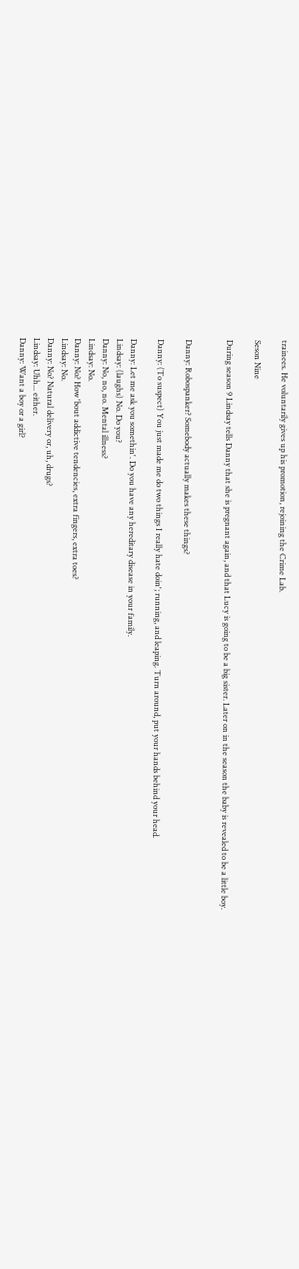trainees. He voluntarily gives up his promotion, rejoining the Crime Lab.

Seson Nine

During season 9 Lindsay tells Danny that she is pregnant again, and that Lucy is going to be a big sister. Later on in the season the baby is revealed to be a little boy.


Danny: Robospanker? Somebody actually makes these things?

Danny: (To suspect) You just made me do two things I really hate doin'; running, and leaping. Turn around, put your hands behind your head.

Danny: Let me ask you somethin'. Do you have any hereditary disease in your family.
Lindsay: (laughs) No. Do you?
Danny: No, no, no. Mental illness?
Lindsay: No.
Danny: No? How 'bout addictive tendencies, extra fingers, extra toes?
Lindsay: No.
Danny: No? Natural delivery or, uh, drugs?
Lindsay: Uhh... either.
Danny: Want a boy or a girl?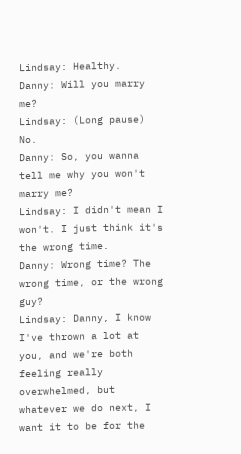Lindsay: Healthy.
Danny: Will you marry me?
Lindsay: (Long pause) No.
Danny: So, you wanna tell me why you won't marry me?
Lindsay: I didn't mean I won't. I just think it's the wrong time.
Danny: Wrong time? The wrong time, or the wrong guy?
Lindsay: Danny, I know I've thrown a lot at you, and we're both feeling really overwhelmed, but whatever we do next, I want it to be for the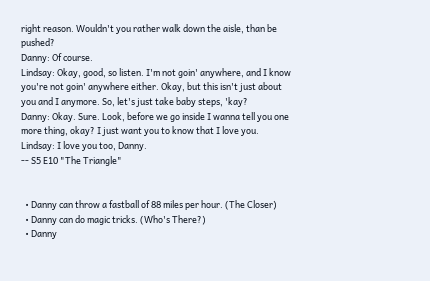right reason. Wouldn't you rather walk down the aisle, than be pushed?
Danny: Of course.
Lindsay: Okay, good, so listen. I'm not goin' anywhere, and I know you're not goin' anywhere either. Okay, but this isn't just about you and I anymore. So, let's just take baby steps, 'kay?
Danny: Okay. Sure. Look, before we go inside I wanna tell you one more thing, okay? I just want you to know that I love you.
Lindsay: I love you too, Danny.
-- S5 E10 "The Triangle"


  • Danny can throw a fastball of 88 miles per hour. (The Closer)
  • Danny can do magic tricks. (Who's There?)
  • Danny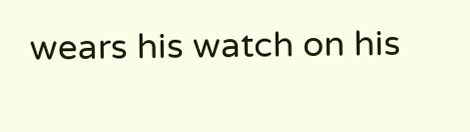wears his watch on his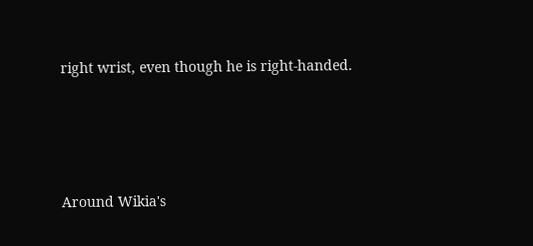right wrist, even though he is right-handed.




Around Wikia's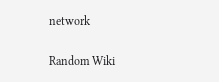network

Random Wiki